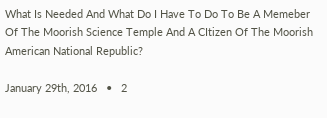What Is Needed And What Do I Have To Do To Be A Memeber Of The Moorish Science Temple And A CItizen Of The Moorish American National Republic?

January 29th, 2016   •   2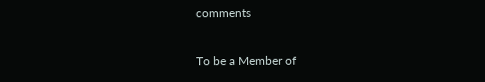comments

To be a Member of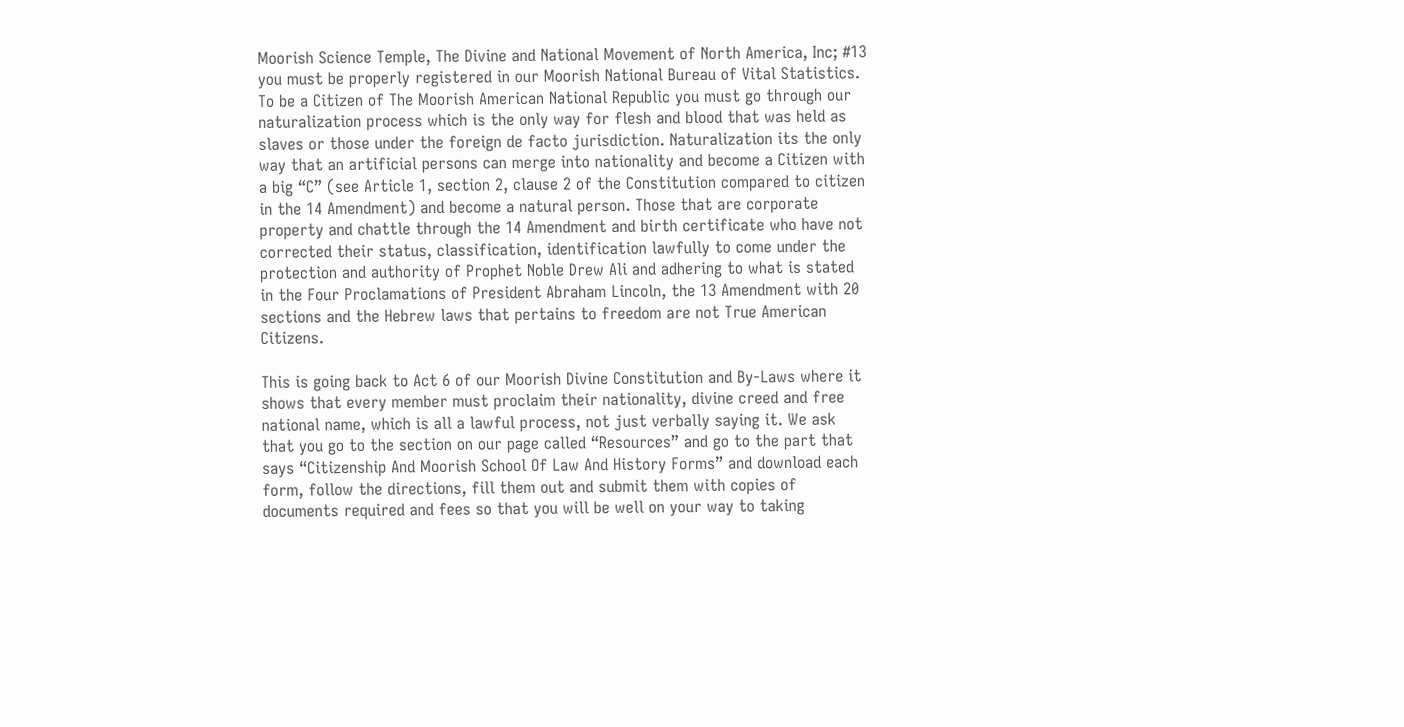Moorish Science Temple, The Divine and National Movement of North America, Inc; #13 you must be properly registered in our Moorish National Bureau of Vital Statistics. To be a Citizen of The Moorish American National Republic you must go through our naturalization process which is the only way for flesh and blood that was held as slaves or those under the foreign de facto jurisdiction. Naturalization its the only way that an artificial persons can merge into nationality and become a Citizen with a big “C” (see Article 1, section 2, clause 2 of the Constitution compared to citizen in the 14 Amendment) and become a natural person. Those that are corporate property and chattle through the 14 Amendment and birth certificate who have not corrected their status, classification, identification lawfully to come under the protection and authority of Prophet Noble Drew Ali and adhering to what is stated in the Four Proclamations of President Abraham Lincoln, the 13 Amendment with 20 sections and the Hebrew laws that pertains to freedom are not True American Citizens.

This is going back to Act 6 of our Moorish Divine Constitution and By-Laws where it shows that every member must proclaim their nationality, divine creed and free national name, which is all a lawful process, not just verbally saying it. We ask that you go to the section on our page called “Resources” and go to the part that says “Citizenship And Moorish School Of Law And History Forms” and download each form, follow the directions, fill them out and submit them with copies of documents required and fees so that you will be well on your way to taking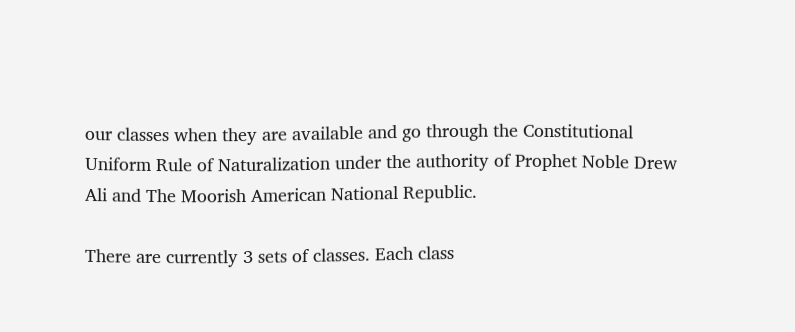our classes when they are available and go through the Constitutional Uniform Rule of Naturalization under the authority of Prophet Noble Drew Ali and The Moorish American National Republic.

There are currently 3 sets of classes. Each class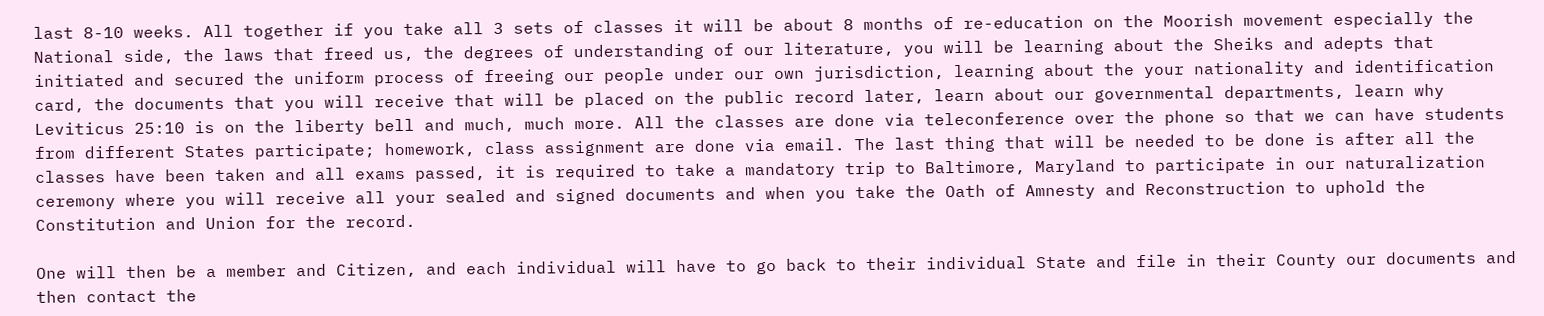last 8-10 weeks. All together if you take all 3 sets of classes it will be about 8 months of re-education on the Moorish movement especially the National side, the laws that freed us, the degrees of understanding of our literature, you will be learning about the Sheiks and adepts that initiated and secured the uniform process of freeing our people under our own jurisdiction, learning about the your nationality and identification card, the documents that you will receive that will be placed on the public record later, learn about our governmental departments, learn why Leviticus 25:10 is on the liberty bell and much, much more. All the classes are done via teleconference over the phone so that we can have students from different States participate; homework, class assignment are done via email. The last thing that will be needed to be done is after all the classes have been taken and all exams passed, it is required to take a mandatory trip to Baltimore, Maryland to participate in our naturalization ceremony where you will receive all your sealed and signed documents and when you take the Oath of Amnesty and Reconstruction to uphold the Constitution and Union for the record.

One will then be a member and Citizen, and each individual will have to go back to their individual State and file in their County our documents and then contact the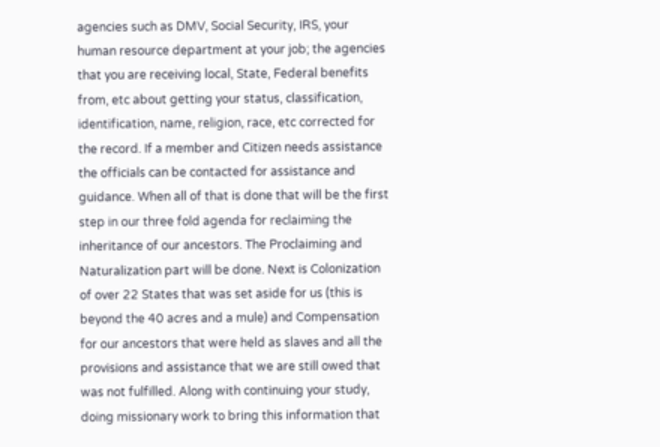agencies such as DMV, Social Security, IRS, your human resource department at your job; the agencies that you are receiving local, State, Federal benefits from, etc about getting your status, classification, identification, name, religion, race, etc corrected for the record. If a member and Citizen needs assistance the officials can be contacted for assistance and guidance. When all of that is done that will be the first step in our three fold agenda for reclaiming the inheritance of our ancestors. The Proclaiming and Naturalization part will be done. Next is Colonization of over 22 States that was set aside for us (this is beyond the 40 acres and a mule) and Compensation for our ancestors that were held as slaves and all the provisions and assistance that we are still owed that was not fulfilled. Along with continuing your study, doing missionary work to bring this information that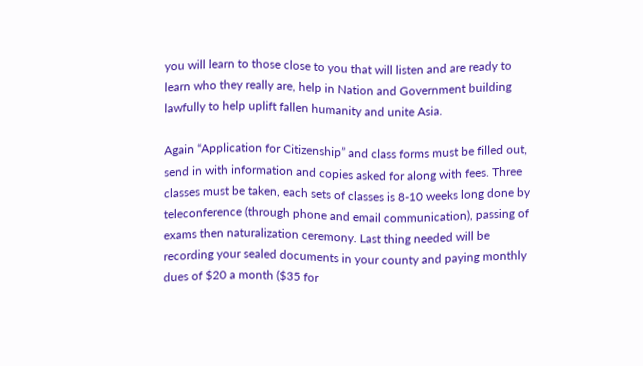you will learn to those close to you that will listen and are ready to learn who they really are, help in Nation and Government building lawfully to help uplift fallen humanity and unite Asia.

Again “Application for Citizenship” and class forms must be filled out, send in with information and copies asked for along with fees. Three classes must be taken, each sets of classes is 8-10 weeks long done by teleconference (through phone and email communication), passing of exams then naturalization ceremony. Last thing needed will be recording your sealed documents in your county and paying monthly dues of $20 a month ($35 for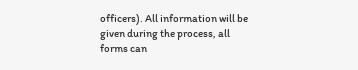officers). All information will be given during the process, all forms can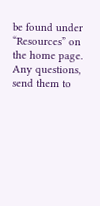be found under “Resources” on the home page. Any questions, send them to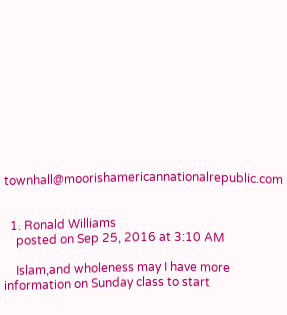townhall@moorishamericannationalrepublic.com


  1. Ronald Williams
    posted on Sep 25, 2016 at 3:10 AM

    Islam,and wholeness may I have more information on Sunday class to start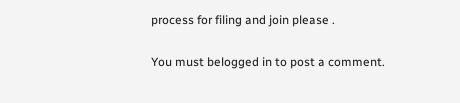process for filing and join please .

You must belogged in to post a comment.